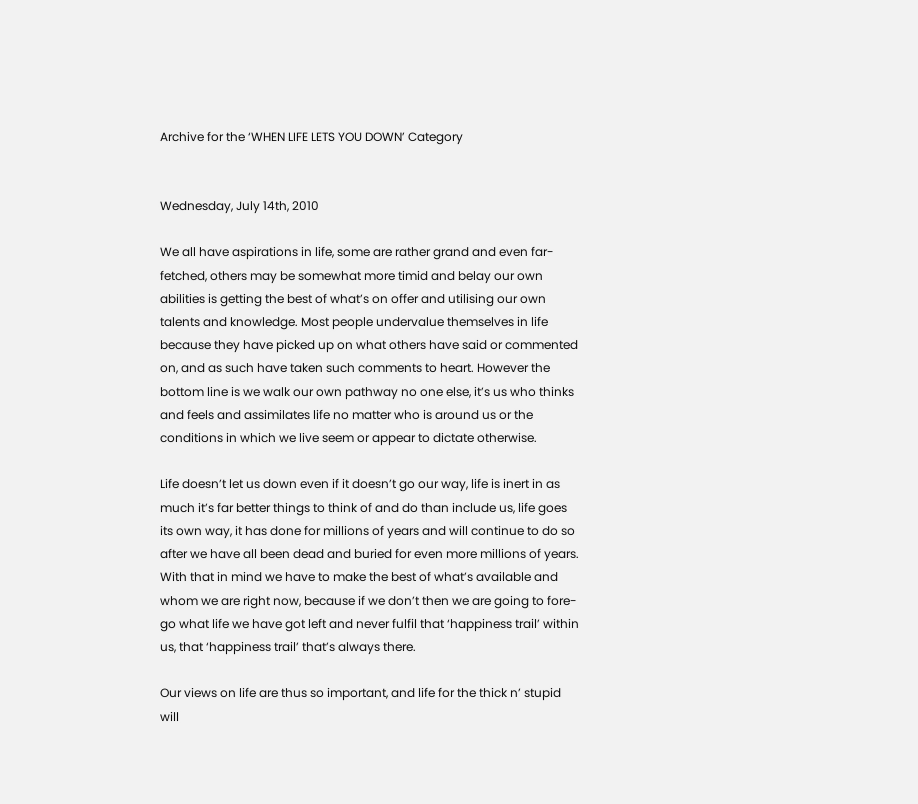Archive for the ‘WHEN LIFE LETS YOU DOWN’ Category


Wednesday, July 14th, 2010

We all have aspirations in life, some are rather grand and even far-fetched, others may be somewhat more timid and belay our own abilities is getting the best of what’s on offer and utilising our own talents and knowledge. Most people undervalue themselves in life because they have picked up on what others have said or commented on, and as such have taken such comments to heart. However the bottom line is we walk our own pathway no one else, it’s us who thinks and feels and assimilates life no matter who is around us or the conditions in which we live seem or appear to dictate otherwise.

Life doesn’t let us down even if it doesn’t go our way, life is inert in as much it’s far better things to think of and do than include us, life goes its own way, it has done for millions of years and will continue to do so after we have all been dead and buried for even more millions of years. With that in mind we have to make the best of what’s available and whom we are right now, because if we don’t then we are going to fore-go what life we have got left and never fulfil that ‘happiness trail’ within us, that ‘happiness trail’ that’s always there.

Our views on life are thus so important, and life for the thick n’ stupid will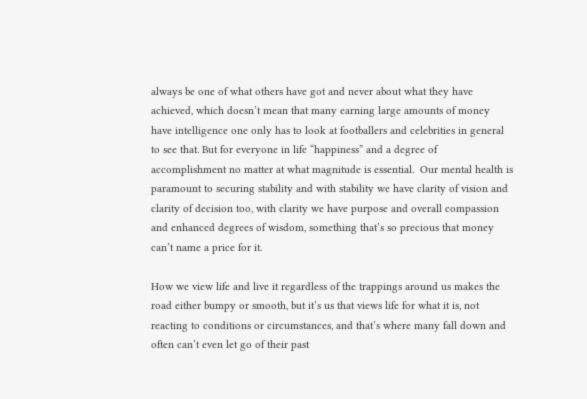always be one of what others have got and never about what they have achieved, which doesn’t mean that many earning large amounts of money have intelligence one only has to look at footballers and celebrities in general to see that. But for everyone in life “happiness” and a degree of accomplishment no matter at what magnitude is essential.  Our mental health is paramount to securing stability and with stability we have clarity of vision and clarity of decision too, with clarity we have purpose and overall compassion and enhanced degrees of wisdom, something that’s so precious that money can’t name a price for it.

How we view life and live it regardless of the trappings around us makes the road either bumpy or smooth, but it’s us that views life for what it is, not reacting to conditions or circumstances, and that’s where many fall down and often can’t even let go of their past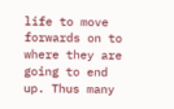life to move forwards on to where they are going to end up. Thus many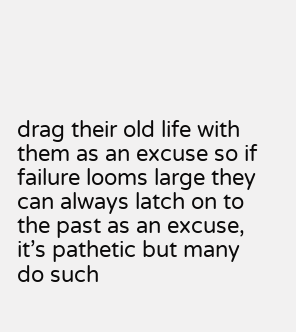drag their old life with them as an excuse so if failure looms large they can always latch on to the past as an excuse, it’s pathetic but many do such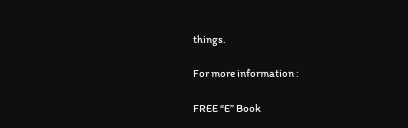things.

For more information :

FREE “E” Book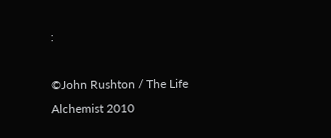:

©John Rushton / The Life Alchemist 2010